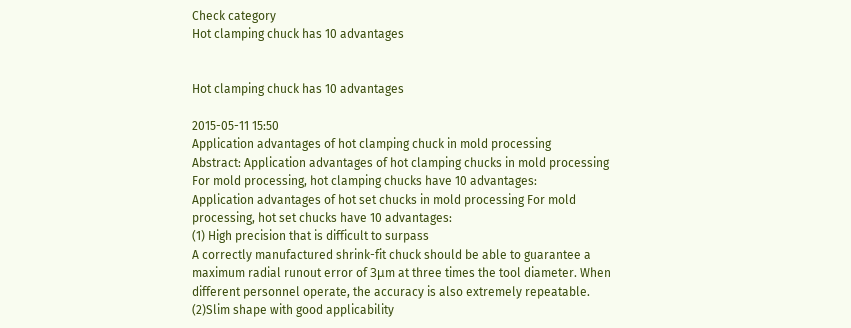Check category
Hot clamping chuck has 10 advantages


Hot clamping chuck has 10 advantages

2015-05-11 15:50
Application advantages of hot clamping chuck in mold processing
Abstract: Application advantages of hot clamping chucks in mold processing For mold processing, hot clamping chucks have 10 advantages:
Application advantages of hot set chucks in mold processing For mold processing, hot set chucks have 10 advantages:
(1) High precision that is difficult to surpass
A correctly manufactured shrink-fit chuck should be able to guarantee a maximum radial runout error of 3μm at three times the tool diameter. When different personnel operate, the accuracy is also extremely repeatable.
(2)Slim shape with good applicability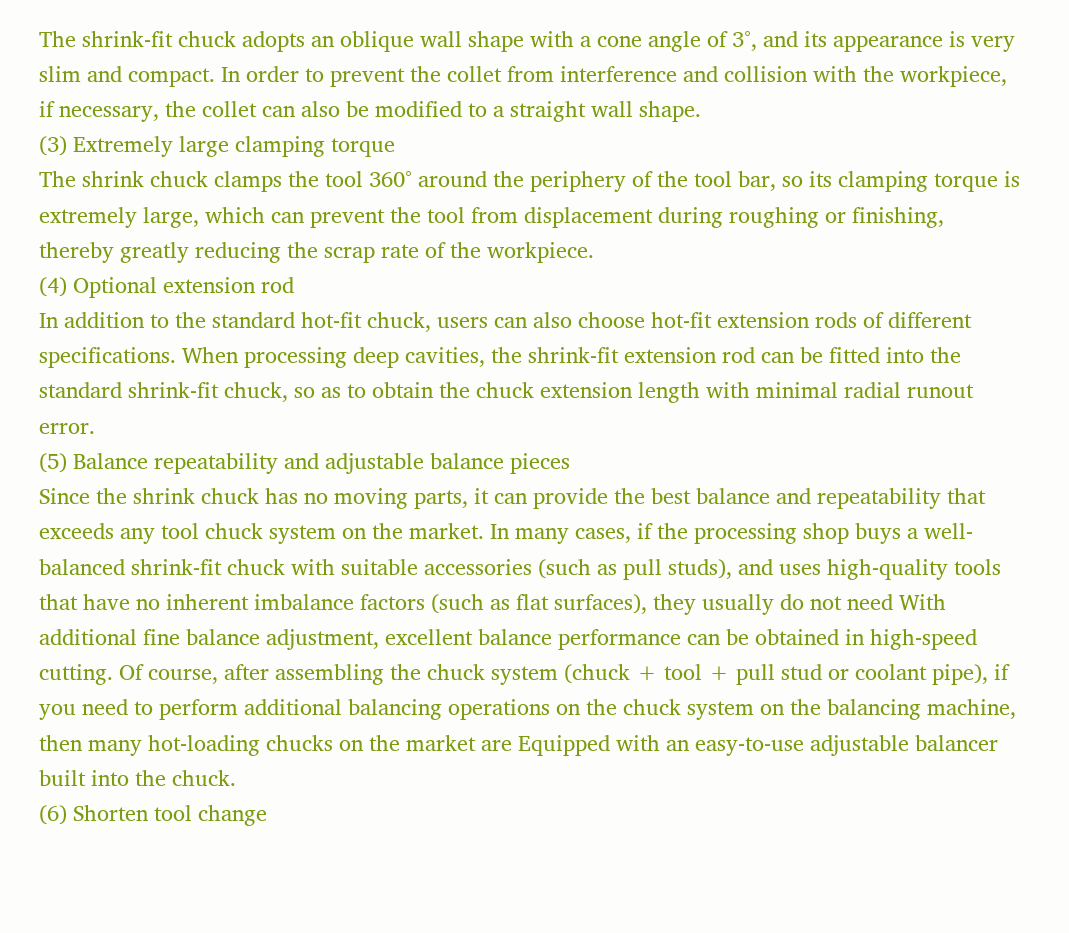The shrink-fit chuck adopts an oblique wall shape with a cone angle of 3°, and its appearance is very slim and compact. In order to prevent the collet from interference and collision with the workpiece, if necessary, the collet can also be modified to a straight wall shape.
(3) Extremely large clamping torque
The shrink chuck clamps the tool 360° around the periphery of the tool bar, so its clamping torque is extremely large, which can prevent the tool from displacement during roughing or finishing, thereby greatly reducing the scrap rate of the workpiece.
(4) Optional extension rod
In addition to the standard hot-fit chuck, users can also choose hot-fit extension rods of different specifications. When processing deep cavities, the shrink-fit extension rod can be fitted into the standard shrink-fit chuck, so as to obtain the chuck extension length with minimal radial runout error.
(5) Balance repeatability and adjustable balance pieces
Since the shrink chuck has no moving parts, it can provide the best balance and repeatability that exceeds any tool chuck system on the market. In many cases, if the processing shop buys a well-balanced shrink-fit chuck with suitable accessories (such as pull studs), and uses high-quality tools that have no inherent imbalance factors (such as flat surfaces), they usually do not need With additional fine balance adjustment, excellent balance performance can be obtained in high-speed cutting. Of course, after assembling the chuck system (chuck + tool + pull stud or coolant pipe), if you need to perform additional balancing operations on the chuck system on the balancing machine, then many hot-loading chucks on the market are Equipped with an easy-to-use adjustable balancer built into the chuck.
(6) Shorten tool change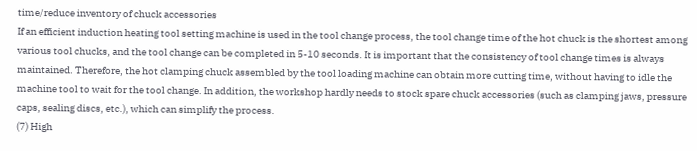time/reduce inventory of chuck accessories
If an efficient induction heating tool setting machine is used in the tool change process, the tool change time of the hot chuck is the shortest among various tool chucks, and the tool change can be completed in 5-10 seconds. It is important that the consistency of tool change times is always maintained. Therefore, the hot clamping chuck assembled by the tool loading machine can obtain more cutting time, without having to idle the machine tool to wait for the tool change. In addition, the workshop hardly needs to stock spare chuck accessories (such as clamping jaws, pressure caps, sealing discs, etc.), which can simplify the process.
(7) High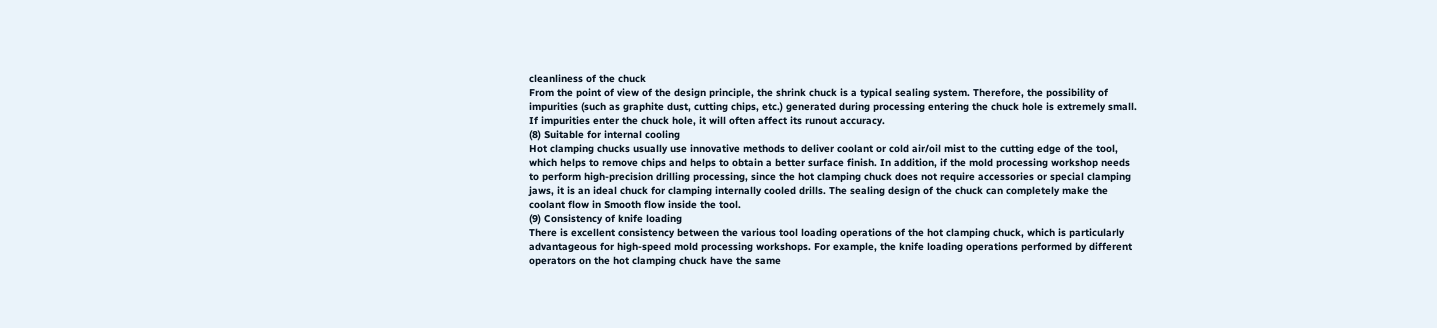cleanliness of the chuck
From the point of view of the design principle, the shrink chuck is a typical sealing system. Therefore, the possibility of impurities (such as graphite dust, cutting chips, etc.) generated during processing entering the chuck hole is extremely small. If impurities enter the chuck hole, it will often affect its runout accuracy.
(8) Suitable for internal cooling
Hot clamping chucks usually use innovative methods to deliver coolant or cold air/oil mist to the cutting edge of the tool, which helps to remove chips and helps to obtain a better surface finish. In addition, if the mold processing workshop needs to perform high-precision drilling processing, since the hot clamping chuck does not require accessories or special clamping jaws, it is an ideal chuck for clamping internally cooled drills. The sealing design of the chuck can completely make the coolant flow in Smooth flow inside the tool.
(9) Consistency of knife loading
There is excellent consistency between the various tool loading operations of the hot clamping chuck, which is particularly advantageous for high-speed mold processing workshops. For example, the knife loading operations performed by different operators on the hot clamping chuck have the same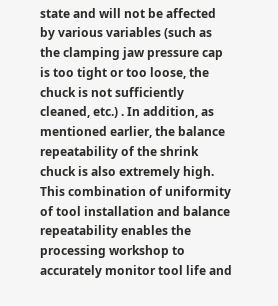state and will not be affected by various variables (such as the clamping jaw pressure cap is too tight or too loose, the chuck is not sufficiently cleaned, etc.) . In addition, as mentioned earlier, the balance repeatability of the shrink chuck is also extremely high. This combination of uniformity of tool installation and balance repeatability enables the processing workshop to accurately monitor tool life and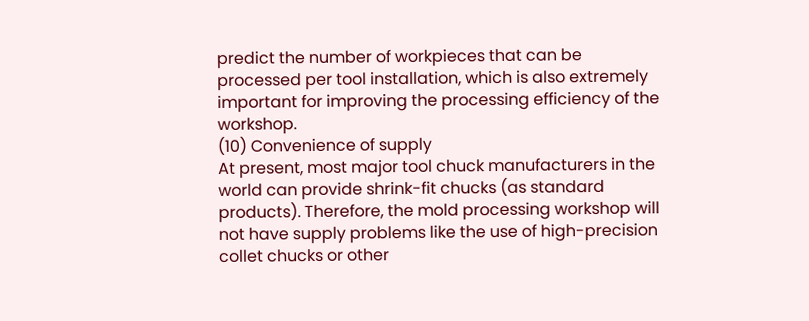predict the number of workpieces that can be processed per tool installation, which is also extremely important for improving the processing efficiency of the workshop.
(10) Convenience of supply
At present, most major tool chuck manufacturers in the world can provide shrink-fit chucks (as standard products). Therefore, the mold processing workshop will not have supply problems like the use of high-precision collet chucks or other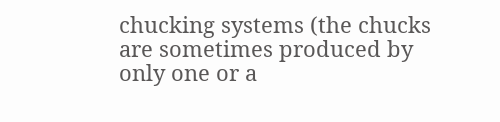chucking systems (the chucks are sometimes produced by only one or a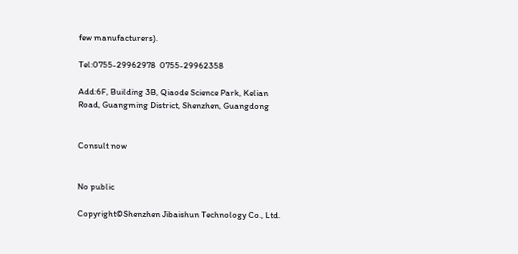few manufacturers).

Tel:0755-29962978  0755-29962358

Add:6F, Building 3B, Qiaode Science Park, Kelian Road, Guangming District, Shenzhen, Guangdong


Consult now


No public

Copyright©Shenzhen Jibaishun Technology Co., Ltd.